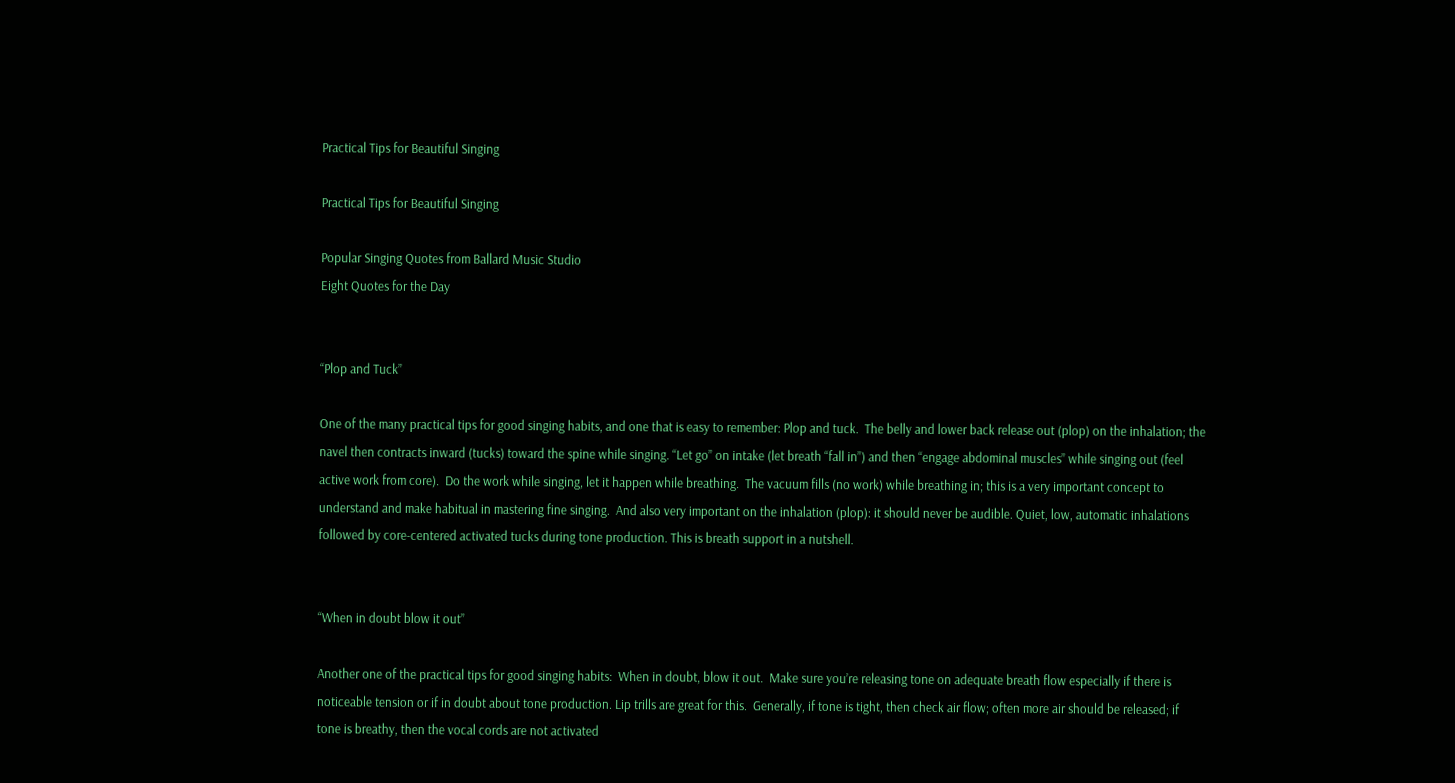Practical Tips for Beautiful Singing

Practical Tips for Beautiful Singing

Popular Singing Quotes from Ballard Music Studio
Eight Quotes for the Day


“Plop and Tuck”

One of the many practical tips for good singing habits, and one that is easy to remember: Plop and tuck.  The belly and lower back release out (plop) on the inhalation; the navel then contracts inward (tucks) toward the spine while singing. “Let go” on intake (let breath “fall in”) and then “engage abdominal muscles” while singing out (feel active work from core).  Do the work while singing, let it happen while breathing.  The vacuum fills (no work) while breathing in; this is a very important concept to understand and make habitual in mastering fine singing.  And also very important on the inhalation (plop): it should never be audible. Quiet, low, automatic inhalations followed by core-centered activated tucks during tone production. This is breath support in a nutshell.


“When in doubt blow it out”

Another one of the practical tips for good singing habits:  When in doubt, blow it out.  Make sure you’re releasing tone on adequate breath flow especially if there is noticeable tension or if in doubt about tone production. Lip trills are great for this.  Generally, if tone is tight, then check air flow; often more air should be released; if tone is breathy, then the vocal cords are not activated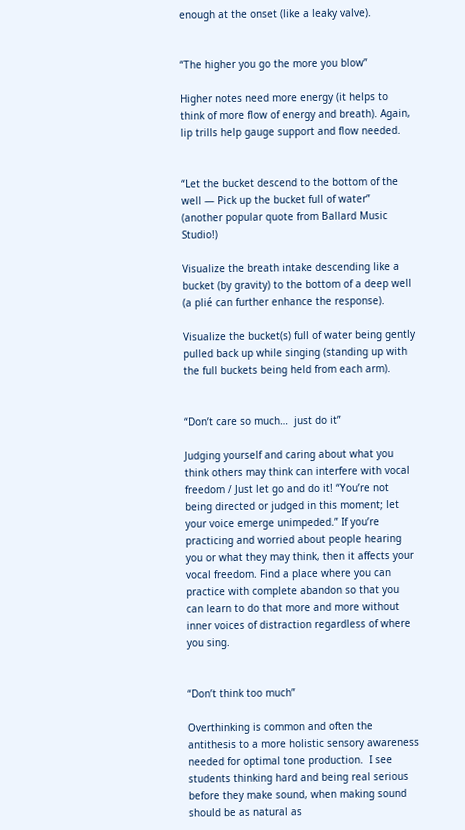enough at the onset (like a leaky valve).


“The higher you go the more you blow”

Higher notes need more energy (it helps to think of more flow of energy and breath). Again, lip trills help gauge support and flow needed.


“Let the bucket descend to the bottom of the well — Pick up the bucket full of water” (another popular quote from Ballard Music Studio!)

Visualize the breath intake descending like a bucket (by gravity) to the bottom of a deep well (a plié can further enhance the response).

Visualize the bucket(s) full of water being gently pulled back up while singing (standing up with the full buckets being held from each arm).


“Don’t care so much…  just do it”

Judging yourself and caring about what you think others may think can interfere with vocal freedom / Just let go and do it! “You’re not being directed or judged in this moment; let your voice emerge unimpeded.” If you’re practicing and worried about people hearing you or what they may think, then it affects your vocal freedom. Find a place where you can practice with complete abandon so that you can learn to do that more and more without inner voices of distraction regardless of where you sing.


“Don’t think too much”

Overthinking is common and often the antithesis to a more holistic sensory awareness needed for optimal tone production.  I see students thinking hard and being real serious before they make sound, when making sound should be as natural as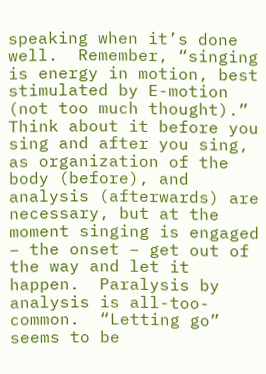speaking when it’s done well.  Remember, “singing is energy in motion, best stimulated by E-motion (not too much thought).” Think about it before you sing and after you sing, as organization of the body (before), and analysis (afterwards) are necessary, but at the moment singing is engaged – the onset – get out of the way and let it happen.  Paralysis by analysis is all-too-common.  “Letting go” seems to be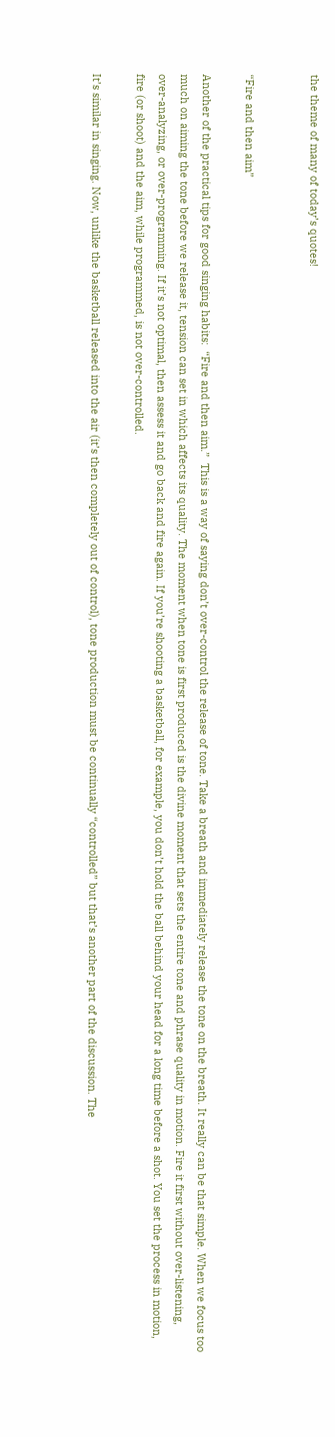the theme of many of today’s quotes!


“Fire and then aim”

Another of the practical tips for good singing habits:  “Fire and then aim.”  This is a way of saying don’t over-control the release of tone. Take a breath and immediately release the tone on the breath. It really can be that simple. When we focus too much on aiming the tone before we release it, tension can set in which affects its quality. The moment when tone is first produced is the divine moment that sets the entire tone and phrase quality in motion. Fire it first without over-listening, over-analyzing, or over-programming. If it’s not optimal, then assess it and go back and fire again. If you’re shooting a basketball, for example, you don’t hold the ball behind your head for a long time before a shot. You set the process in motion, fire (or shoot) and the aim, while programmed, is not over-controlled.

It’s similar in singing. Now, unlike the basketball released into the air (it’s then completely out of control), tone production must be continually “controlled” but that’s another part of the discussion. The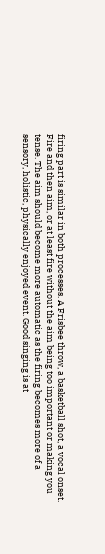firing part is similar in both processes. A Frisbee throw, a basketball shot, a vocal onset. Fire and then aim, or at least fire without the aim being too important or making you tense. The aim should become more automatic as the firing becomes more of a sensory, holistic, physically enjoyed event. Good singing is at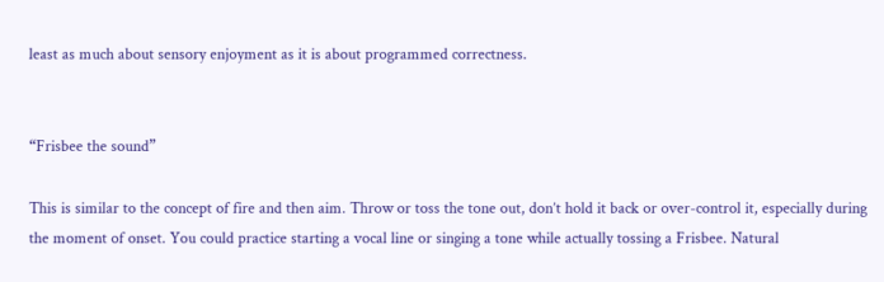least as much about sensory enjoyment as it is about programmed correctness.


“Frisbee the sound”

This is similar to the concept of fire and then aim. Throw or toss the tone out, don’t hold it back or over-control it, especially during the moment of onset. You could practice starting a vocal line or singing a tone while actually tossing a Frisbee. Natural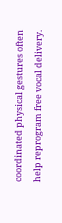coordinated physical gestures often help reprogram free vocal delivery.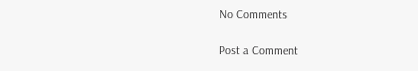No Comments

Post a Comment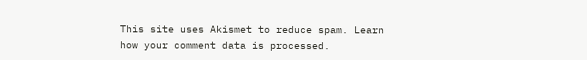This site uses Akismet to reduce spam. Learn how your comment data is processed.